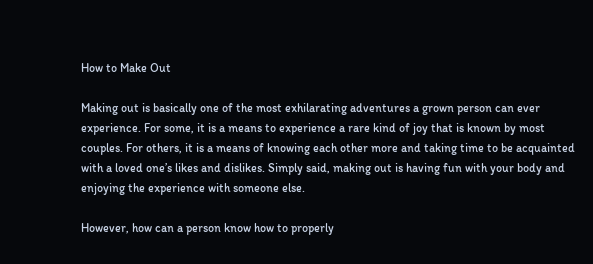How to Make Out

Making out is basically one of the most exhilarating adventures a grown person can ever experience. For some, it is a means to experience a rare kind of joy that is known by most couples. For others, it is a means of knowing each other more and taking time to be acquainted with a loved one’s likes and dislikes. Simply said, making out is having fun with your body and enjoying the experience with someone else.

However, how can a person know how to properly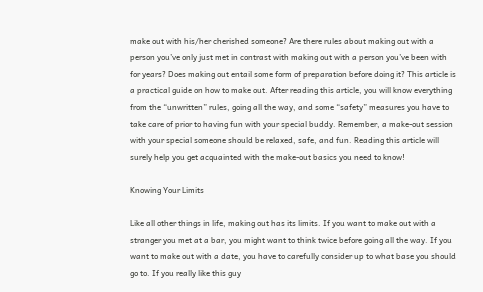make out with his/her cherished someone? Are there rules about making out with a person you’ve only just met in contrast with making out with a person you’ve been with for years? Does making out entail some form of preparation before doing it? This article is a practical guide on how to make out. After reading this article, you will know everything from the “unwritten” rules, going all the way, and some “safety” measures you have to take care of prior to having fun with your special buddy. Remember, a make-out session with your special someone should be relaxed, safe, and fun. Reading this article will surely help you get acquainted with the make-out basics you need to know!

Knowing Your Limits

Like all other things in life, making out has its limits. If you want to make out with a stranger you met at a bar, you might want to think twice before going all the way. If you want to make out with a date, you have to carefully consider up to what base you should go to. If you really like this guy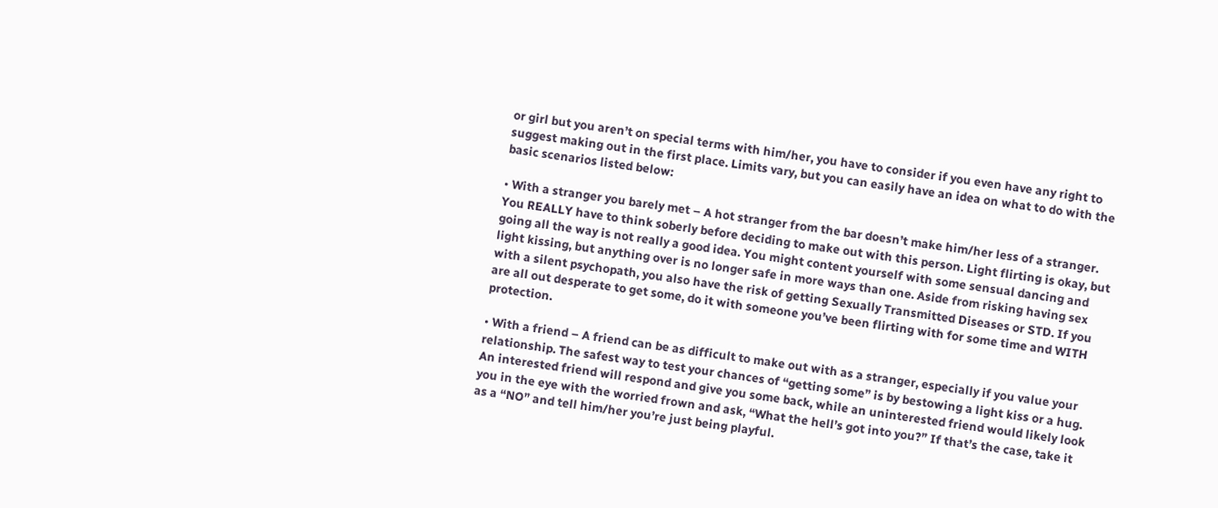or girl but you aren’t on special terms with him/her, you have to consider if you even have any right to suggest making out in the first place. Limits vary, but you can easily have an idea on what to do with the basic scenarios listed below:

• With a stranger you barely met – A hot stranger from the bar doesn’t make him/her less of a stranger. You REALLY have to think soberly before deciding to make out with this person. Light flirting is okay, but going all the way is not really a good idea. You might content yourself with some sensual dancing and light kissing, but anything over is no longer safe in more ways than one. Aside from risking having sex with a silent psychopath, you also have the risk of getting Sexually Transmitted Diseases or STD. If you are all out desperate to get some, do it with someone you’ve been flirting with for some time and WITH protection.

• With a friend – A friend can be as difficult to make out with as a stranger, especially if you value your relationship. The safest way to test your chances of “getting some” is by bestowing a light kiss or a hug. An interested friend will respond and give you some back, while an uninterested friend would likely look you in the eye with the worried frown and ask, “What the hell’s got into you?” If that’s the case, take it as a “NO” and tell him/her you’re just being playful.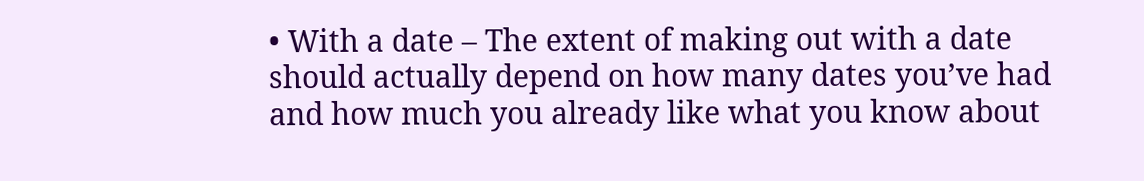• With a date – The extent of making out with a date should actually depend on how many dates you’ve had and how much you already like what you know about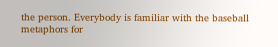the person. Everybody is familiar with the baseball metaphors for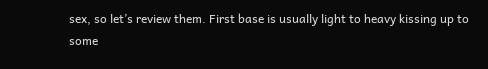sex, so let’s review them. First base is usually light to heavy kissing up to some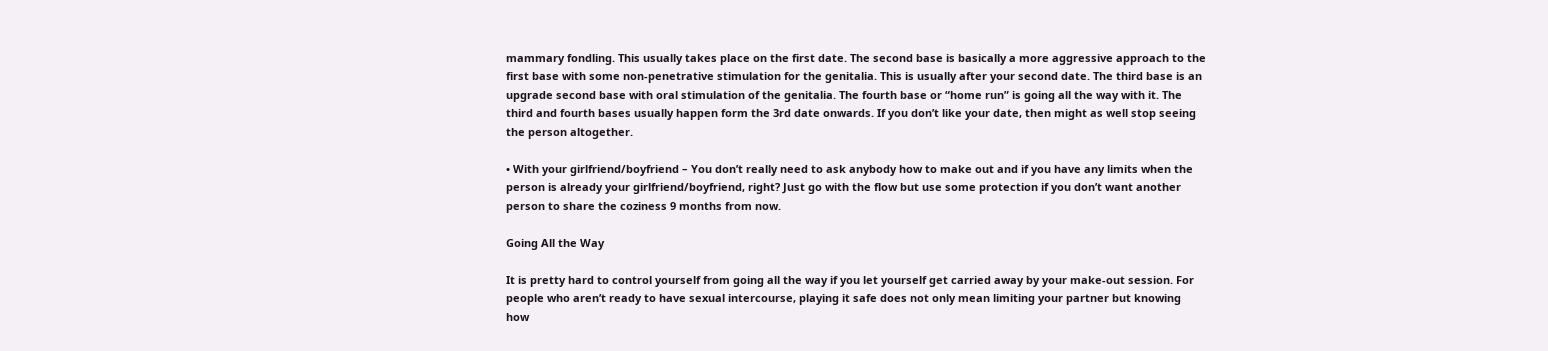mammary fondling. This usually takes place on the first date. The second base is basically a more aggressive approach to the first base with some non-penetrative stimulation for the genitalia. This is usually after your second date. The third base is an upgrade second base with oral stimulation of the genitalia. The fourth base or “home run” is going all the way with it. The third and fourth bases usually happen form the 3rd date onwards. If you don’t like your date, then might as well stop seeing the person altogether.

• With your girlfriend/boyfriend – You don’t really need to ask anybody how to make out and if you have any limits when the person is already your girlfriend/boyfriend, right? Just go with the flow but use some protection if you don’t want another person to share the coziness 9 months from now.

Going All the Way

It is pretty hard to control yourself from going all the way if you let yourself get carried away by your make-out session. For people who aren’t ready to have sexual intercourse, playing it safe does not only mean limiting your partner but knowing how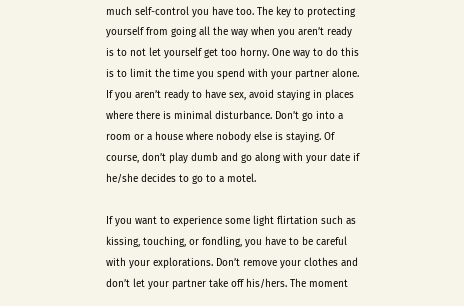much self-control you have too. The key to protecting yourself from going all the way when you aren’t ready is to not let yourself get too horny. One way to do this is to limit the time you spend with your partner alone. If you aren’t ready to have sex, avoid staying in places where there is minimal disturbance. Don’t go into a room or a house where nobody else is staying. Of course, don’t play dumb and go along with your date if he/she decides to go to a motel.

If you want to experience some light flirtation such as kissing, touching, or fondling, you have to be careful with your explorations. Don’t remove your clothes and don’t let your partner take off his/hers. The moment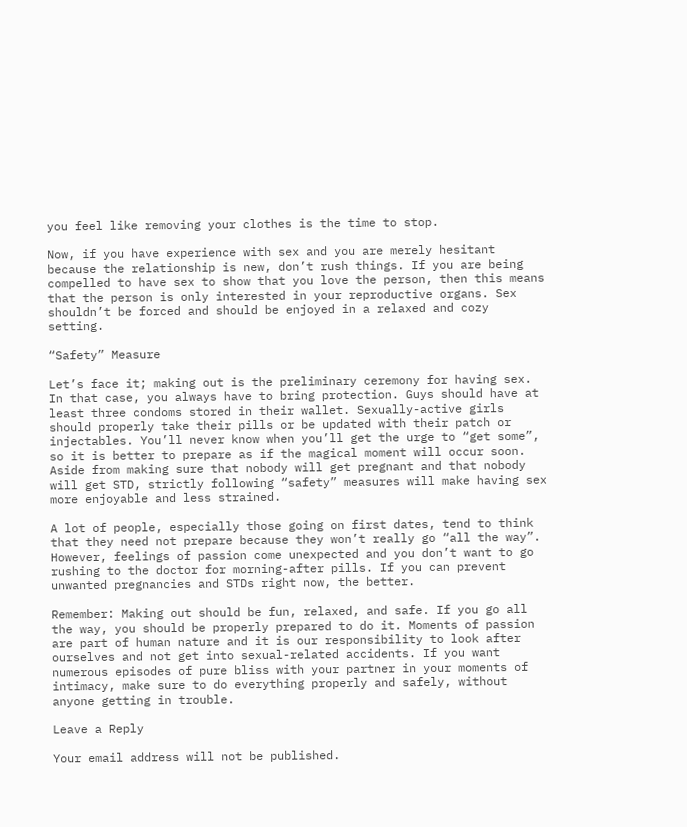you feel like removing your clothes is the time to stop.

Now, if you have experience with sex and you are merely hesitant because the relationship is new, don’t rush things. If you are being compelled to have sex to show that you love the person, then this means that the person is only interested in your reproductive organs. Sex shouldn’t be forced and should be enjoyed in a relaxed and cozy setting.

“Safety” Measure

Let’s face it; making out is the preliminary ceremony for having sex. In that case, you always have to bring protection. Guys should have at least three condoms stored in their wallet. Sexually-active girls should properly take their pills or be updated with their patch or injectables. You’ll never know when you’ll get the urge to “get some”, so it is better to prepare as if the magical moment will occur soon. Aside from making sure that nobody will get pregnant and that nobody will get STD, strictly following “safety” measures will make having sex more enjoyable and less strained.

A lot of people, especially those going on first dates, tend to think that they need not prepare because they won’t really go “all the way”. However, feelings of passion come unexpected and you don’t want to go rushing to the doctor for morning-after pills. If you can prevent unwanted pregnancies and STDs right now, the better.

Remember: Making out should be fun, relaxed, and safe. If you go all the way, you should be properly prepared to do it. Moments of passion are part of human nature and it is our responsibility to look after ourselves and not get into sexual-related accidents. If you want numerous episodes of pure bliss with your partner in your moments of intimacy, make sure to do everything properly and safely, without anyone getting in trouble.

Leave a Reply

Your email address will not be published.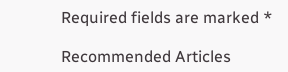Required fields are marked *

Recommended Articles